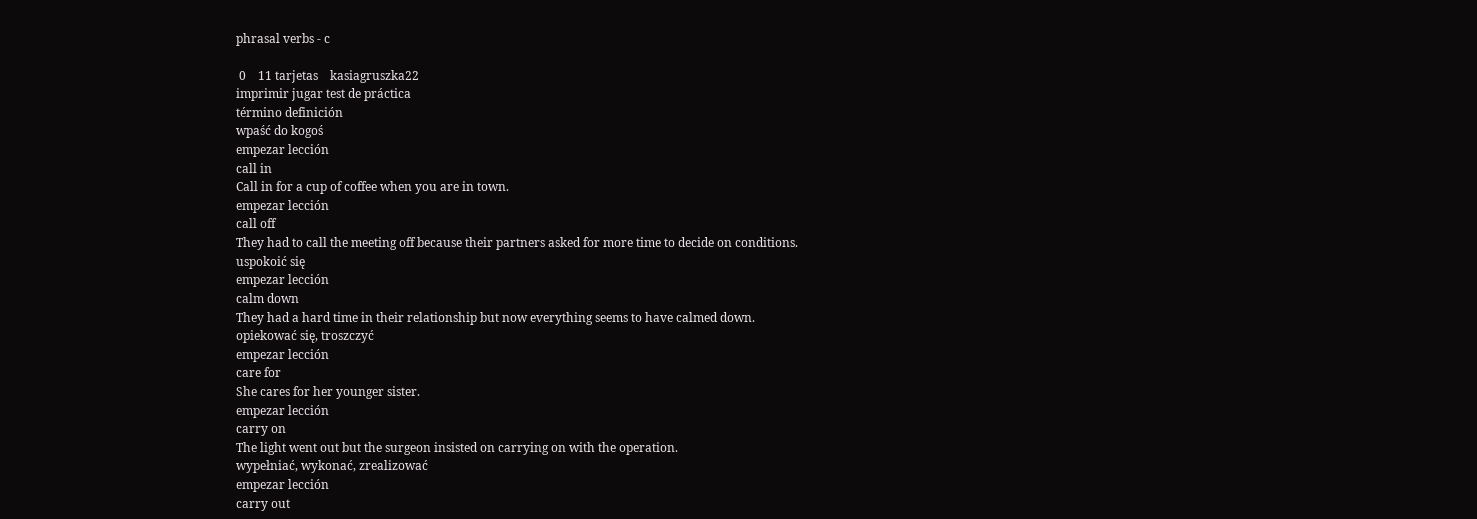phrasal verbs - c

 0    11 tarjetas    kasiagruszka22
imprimir jugar test de práctica
término definición
wpaść do kogoś
empezar lección
call in
Call in for a cup of coffee when you are in town.
empezar lección
call off
They had to call the meeting off because their partners asked for more time to decide on conditions.
uspokoić się
empezar lección
calm down
They had a hard time in their relationship but now everything seems to have calmed down.
opiekować się, troszczyć
empezar lección
care for
She cares for her younger sister.
empezar lección
carry on
The light went out but the surgeon insisted on carrying on with the operation.
wypełniać, wykonać, zrealizować
empezar lección
carry out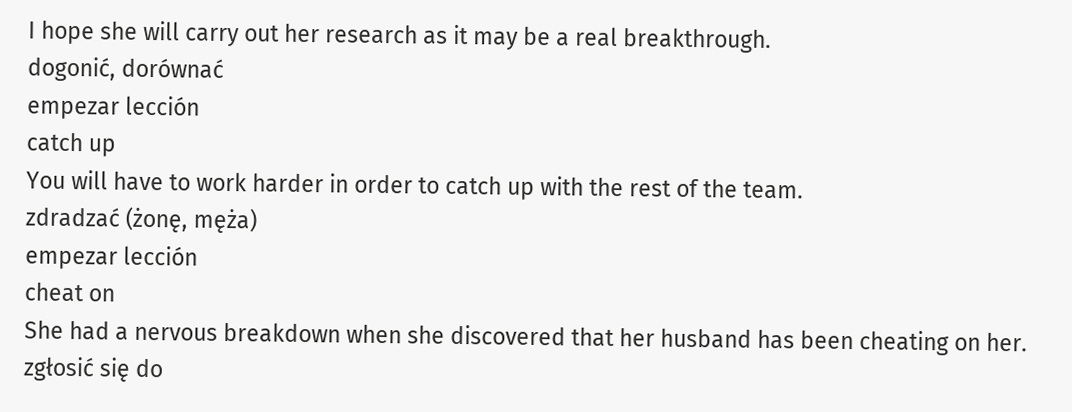I hope she will carry out her research as it may be a real breakthrough.
dogonić, dorównać
empezar lección
catch up
You will have to work harder in order to catch up with the rest of the team.
zdradzać (żonę, męża)
empezar lección
cheat on
She had a nervous breakdown when she discovered that her husband has been cheating on her.
zgłosić się do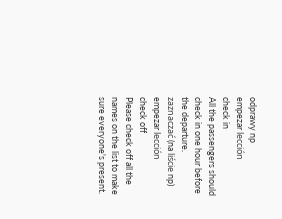odprawy np
empezar lección
check in
All the passengers should check in one hour before the departure.
zaznaczać (na liście np)
empezar lección
check off
Please check off all the names on the list to make sure everyone's present.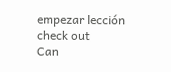empezar lección
check out
Can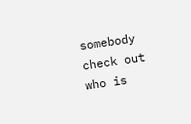somebody check out who is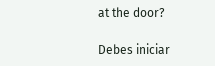at the door?

Debes iniciar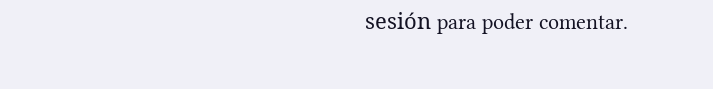sesión para poder comentar.